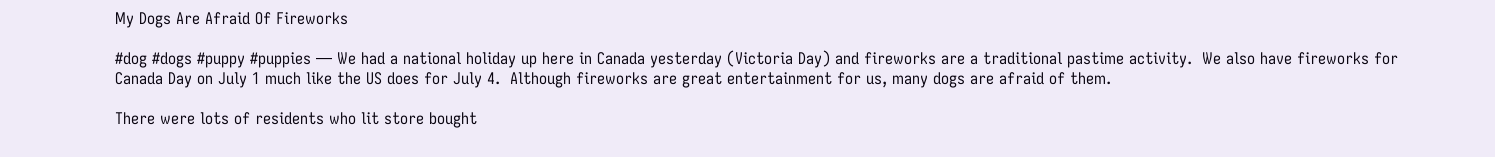My Dogs Are Afraid Of Fireworks

#dog #dogs #puppy #puppies — We had a national holiday up here in Canada yesterday (Victoria Day) and fireworks are a traditional pastime activity.  We also have fireworks for Canada Day on July 1 much like the US does for July 4.  Although fireworks are great entertainment for us, many dogs are afraid of them.

There were lots of residents who lit store bought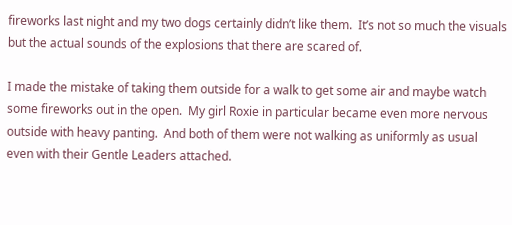fireworks last night and my two dogs certainly didn’t like them.  It’s not so much the visuals but the actual sounds of the explosions that there are scared of.

I made the mistake of taking them outside for a walk to get some air and maybe watch some fireworks out in the open.  My girl Roxie in particular became even more nervous outside with heavy panting.  And both of them were not walking as uniformly as usual even with their Gentle Leaders attached.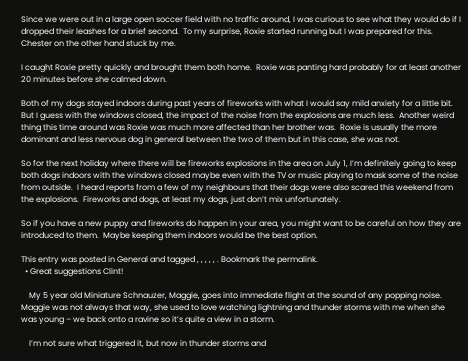Since we were out in a large open soccer field with no traffic around, I was curious to see what they would do if I dropped their leashes for a brief second.  To my surprise, Roxie started running but I was prepared for this.  Chester on the other hand stuck by me.

I caught Roxie pretty quickly and brought them both home.  Roxie was panting hard probably for at least another 20 minutes before she calmed down.

Both of my dogs stayed indoors during past years of fireworks with what I would say mild anxiety for a little bit.  But I guess with the windows closed, the impact of the noise from the explosions are much less.  Another weird thing this time around was Roxie was much more affected than her brother was.  Roxie is usually the more dominant and less nervous dog in general between the two of them but in this case, she was not.

So for the next holiday where there will be fireworks explosions in the area on July 1, I’m definitely going to keep both dogs indoors with the windows closed maybe even with the TV or music playing to mask some of the noise from outside.  I heard reports from a few of my neighbours that their dogs were also scared this weekend from the explosions.  Fireworks and dogs, at least my dogs, just don’t mix unfortunately.

So if you have a new puppy and fireworks do happen in your area, you might want to be careful on how they are introduced to them.  Maybe keeping them indoors would be the best option.

This entry was posted in General and tagged , , , , , . Bookmark the permalink.
  • Great suggestions Clint!

    My 5 year old Miniature Schnauzer, Maggie, goes into immediate flight at the sound of any popping noise. Maggie was not always that way, she used to love watching lightning and thunder storms with me when she was young – we back onto a ravine so it’s quite a view in a storm.

    I’m not sure what triggered it, but now in thunder storms and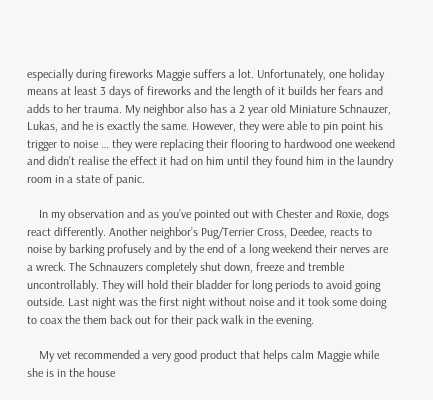especially during fireworks Maggie suffers a lot. Unfortunately, one holiday means at least 3 days of fireworks and the length of it builds her fears and adds to her trauma. My neighbor also has a 2 year old Miniature Schnauzer, Lukas, and he is exactly the same. However, they were able to pin point his trigger to noise … they were replacing their flooring to hardwood one weekend and didn’t realise the effect it had on him until they found him in the laundry room in a state of panic.

    In my observation and as you’ve pointed out with Chester and Roxie, dogs react differently. Another neighbor’s Pug/Terrier Cross, Deedee, reacts to noise by barking profusely and by the end of a long weekend their nerves are a wreck. The Schnauzers completely shut down, freeze and tremble uncontrollably. They will hold their bladder for long periods to avoid going outside. Last night was the first night without noise and it took some doing to coax the them back out for their pack walk in the evening.

    My vet recommended a very good product that helps calm Maggie while she is in the house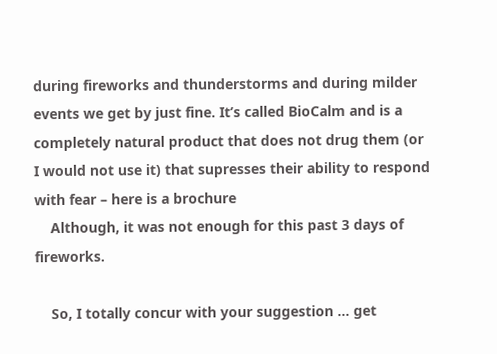during fireworks and thunderstorms and during milder events we get by just fine. It’s called BioCalm and is a completely natural product that does not drug them (or I would not use it) that supresses their ability to respond with fear – here is a brochure
    Although, it was not enough for this past 3 days of fireworks.

    So, I totally concur with your suggestion … get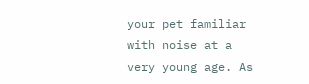your pet familiar with noise at a very young age. As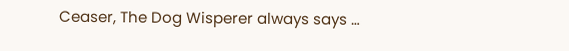Ceaser, The Dog Wisperer always says …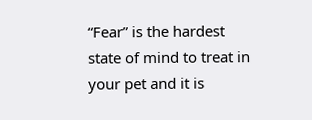“Fear” is the hardest state of mind to treat in your pet and it is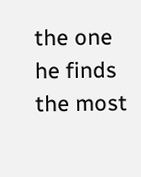the one he finds the most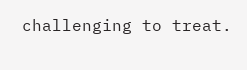challenging to treat.